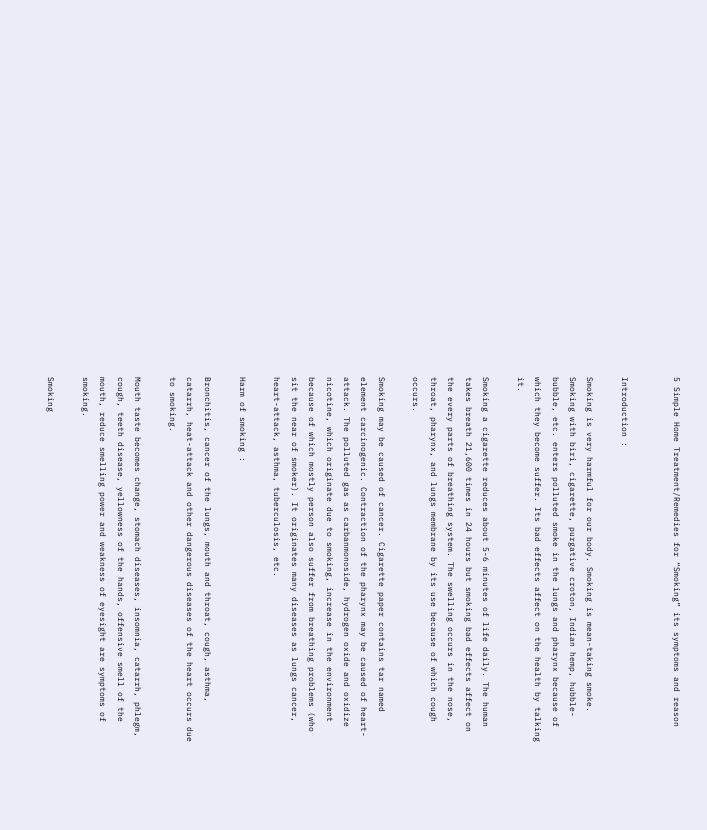5 Simple Home Treatment/Remedies for “Smoking” its symptoms and reason


Introduction :

Smoking is very harmful for our body. Smoking is mean-taking smoke. Smoking with biri, cigarette, purgative croton, Indian hemp, hubble-bubble, etc. enters polluted smoke in the lungs and pharynx because of which they become suffer. Its bad effects affect on the health by talking it.

Smoking a cigarette reduces about 5-6 minutes of life daily. The human takes breath 21,600 times in 24 hours but smoking bad effects affect on the every parts of breathing system. The swelling occurs in the nose, throat, pharynx, and lungs membrane by its use because of which cough occurs.

Smoking may be caused of cancer. Cigarette paper contains tar named element carcinogenic. Contraction of the pharynx may be caused of heart-attack. The polluted gas as carbanmonoside, hydrogen oxide and oxidize nicotine, which originate due to smoking, increase in the environment because of which mostly person also suffer from breathing problems (who sit the near of smoker). It originates many diseases as lungs cancer, heart-attack, asthma, tuberculosis, etc.

Harm of smoking :

Bronchitis, cancer of the lungs, mouth and throat, cough, asthma, catarrh, heat-attack and other dangerous diseases of the heart occurs due to smoking.

Mouth taste becomes change, stomach diseases, insomnia, catarrh, phlegm, cough, teeth disease, yellowness of the hands, offensive smell of the mouth, reduce smelling power and weakness of eyesight are symptoms of smoking.

Smoking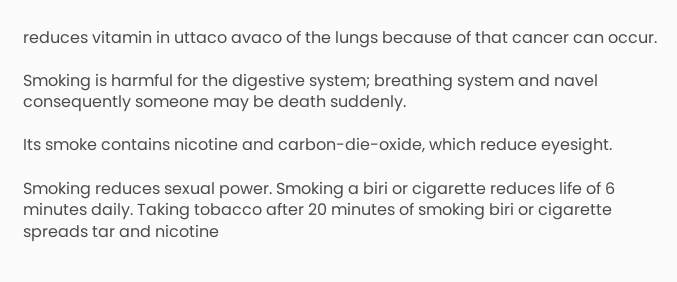reduces vitamin in uttaco avaco of the lungs because of that cancer can occur.

Smoking is harmful for the digestive system; breathing system and navel consequently someone may be death suddenly.

Its smoke contains nicotine and carbon-die-oxide, which reduce eyesight.

Smoking reduces sexual power. Smoking a biri or cigarette reduces life of 6 minutes daily. Taking tobacco after 20 minutes of smoking biri or cigarette spreads tar and nicotine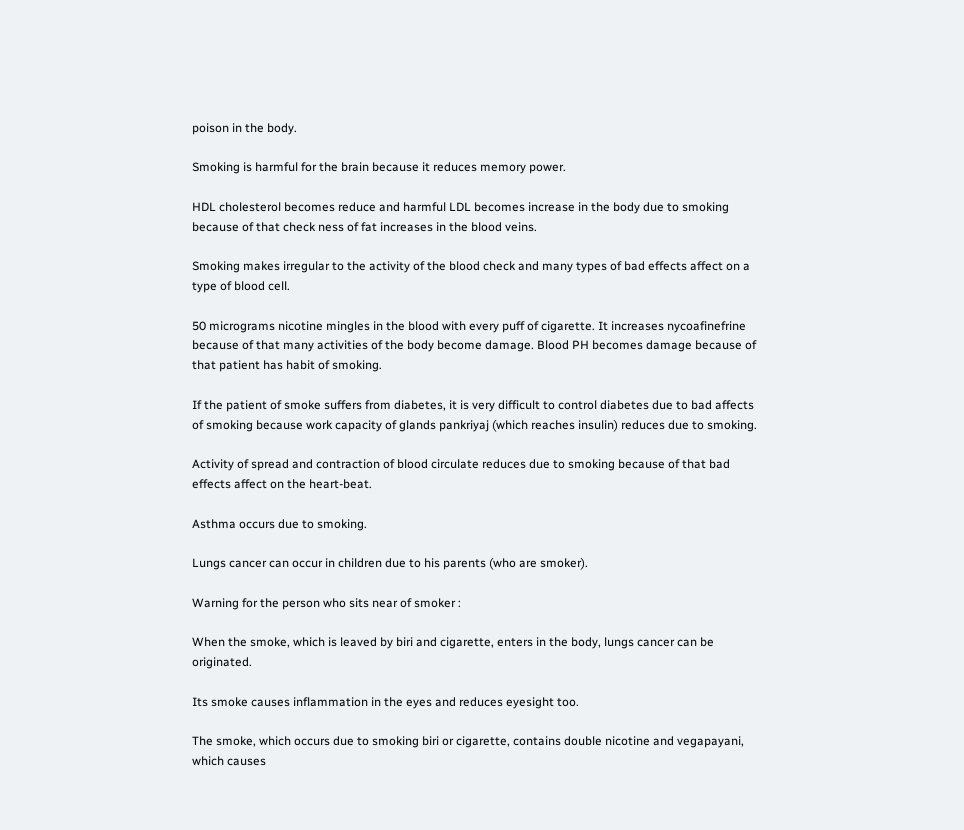poison in the body.

Smoking is harmful for the brain because it reduces memory power.

HDL cholesterol becomes reduce and harmful LDL becomes increase in the body due to smoking because of that check ness of fat increases in the blood veins.

Smoking makes irregular to the activity of the blood check and many types of bad effects affect on a type of blood cell.

50 micrograms nicotine mingles in the blood with every puff of cigarette. It increases nycoafinefrine because of that many activities of the body become damage. Blood PH becomes damage because of that patient has habit of smoking.

If the patient of smoke suffers from diabetes, it is very difficult to control diabetes due to bad affects of smoking because work capacity of glands pankriyaj (which reaches insulin) reduces due to smoking.

Activity of spread and contraction of blood circulate reduces due to smoking because of that bad effects affect on the heart-beat.

Asthma occurs due to smoking.

Lungs cancer can occur in children due to his parents (who are smoker).

Warning for the person who sits near of smoker :

When the smoke, which is leaved by biri and cigarette, enters in the body, lungs cancer can be originated.

Its smoke causes inflammation in the eyes and reduces eyesight too.

The smoke, which occurs due to smoking biri or cigarette, contains double nicotine and vegapayani, which causes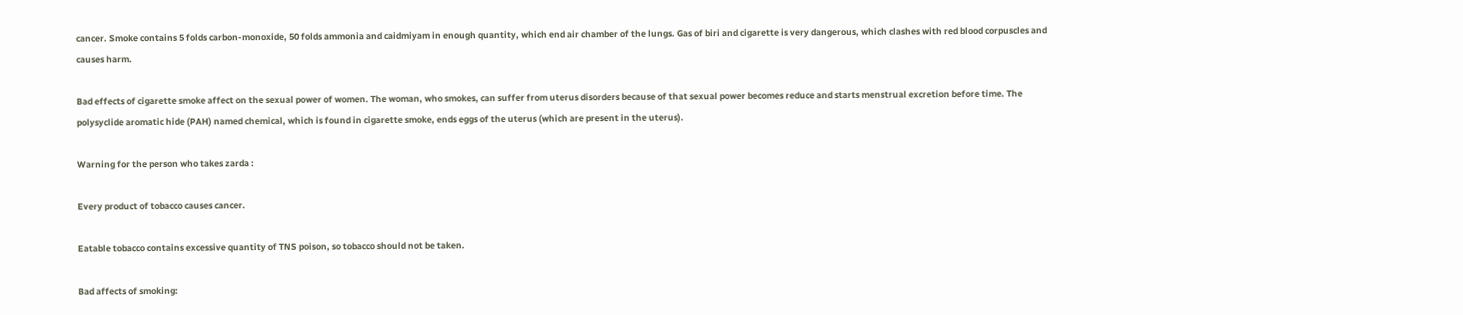cancer. Smoke contains 5 folds carbon-monoxide, 50 folds ammonia and caidmiyam in enough quantity, which end air chamber of the lungs. Gas of biri and cigarette is very dangerous, which clashes with red blood corpuscles and causes harm.

Bad effects of cigarette smoke affect on the sexual power of women. The woman, who smokes, can suffer from uterus disorders because of that sexual power becomes reduce and starts menstrual excretion before time. The polysyclide aromatic hide (PAH) named chemical, which is found in cigarette smoke, ends eggs of the uterus (which are present in the uterus).

Warning for the person who takes zarda :

Every product of tobacco causes cancer.

Eatable tobacco contains excessive quantity of TNS poison, so tobacco should not be taken.

Bad affects of smoking: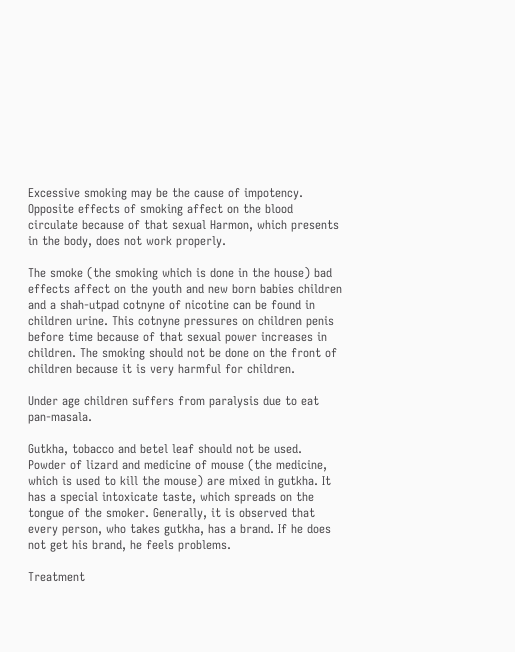Excessive smoking may be the cause of impotency. Opposite effects of smoking affect on the blood circulate because of that sexual Harmon, which presents in the body, does not work properly.

The smoke (the smoking which is done in the house) bad effects affect on the youth and new born babies children and a shah-utpad cotnyne of nicotine can be found in children urine. This cotnyne pressures on children penis before time because of that sexual power increases in children. The smoking should not be done on the front of children because it is very harmful for children.

Under age children suffers from paralysis due to eat pan-masala.

Gutkha, tobacco and betel leaf should not be used. Powder of lizard and medicine of mouse (the medicine, which is used to kill the mouse) are mixed in gutkha. It has a special intoxicate taste, which spreads on the tongue of the smoker. Generally, it is observed that every person, who takes gutkha, has a brand. If he does not get his brand, he feels problems.

Treatment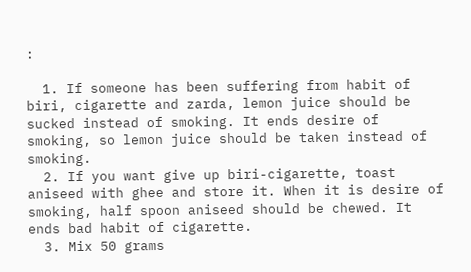:

  1. If someone has been suffering from habit of biri, cigarette and zarda, lemon juice should be sucked instead of smoking. It ends desire of smoking, so lemon juice should be taken instead of smoking.
  2. If you want give up biri-cigarette, toast aniseed with ghee and store it. When it is desire of smoking, half spoon aniseed should be chewed. It ends bad habit of cigarette.
  3. Mix 50 grams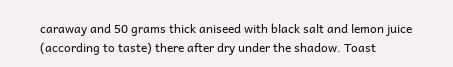caraway and 50 grams thick aniseed with black salt and lemon juice (according to taste) there after dry under the shadow. Toast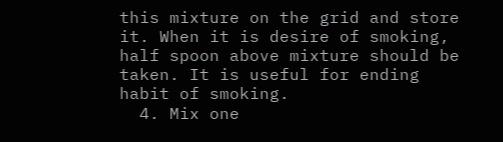this mixture on the grid and store it. When it is desire of smoking, half spoon above mixture should be taken. It is useful for ending habit of smoking.
  4. Mix one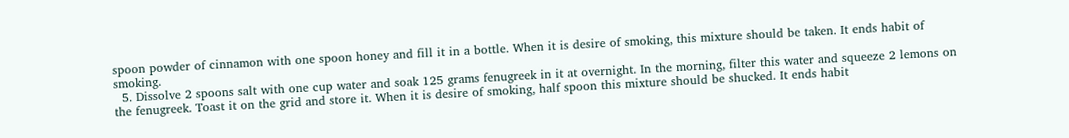spoon powder of cinnamon with one spoon honey and fill it in a bottle. When it is desire of smoking, this mixture should be taken. It ends habit of smoking.
  5. Dissolve 2 spoons salt with one cup water and soak 125 grams fenugreek in it at overnight. In the morning, filter this water and squeeze 2 lemons on the fenugreek. Toast it on the grid and store it. When it is desire of smoking, half spoon this mixture should be shucked. It ends habit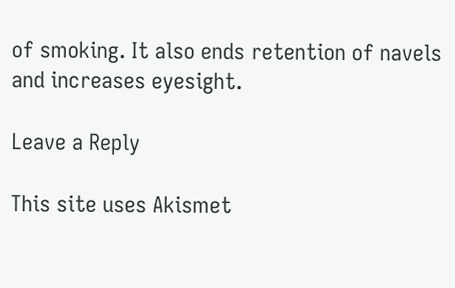of smoking. It also ends retention of navels and increases eyesight.

Leave a Reply

This site uses Akismet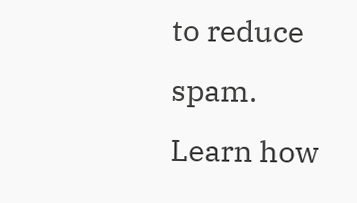to reduce spam. Learn how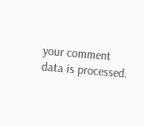your comment data is processed.